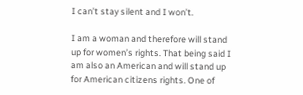I can’t stay silent and I won’t.

I am a woman and therefore will stand up for women’s rights. That being said I am also an American and will stand up for American citizens rights. One of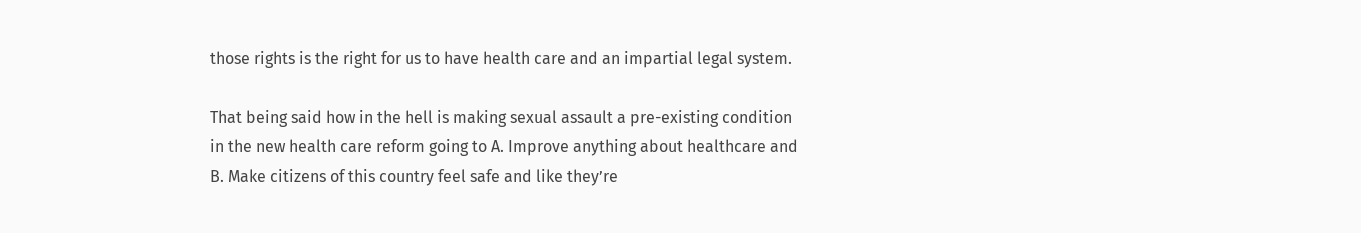those rights is the right for us to have health care and an impartial legal system.

That being said how in the hell is making sexual assault a pre-existing condition in the new health care reform going to A. Improve anything about healthcare and B. Make citizens of this country feel safe and like they’re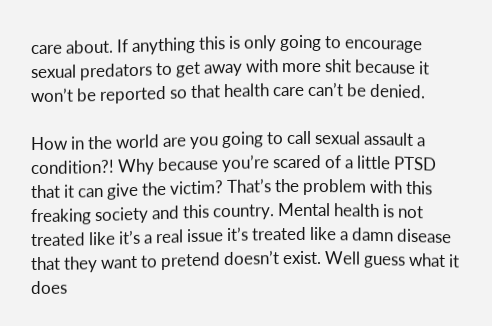care about. If anything this is only going to encourage sexual predators to get away with more shit because it won’t be reported so that health care can’t be denied.

How in the world are you going to call sexual assault a condition?! Why because you’re scared of a little PTSD that it can give the victim? That’s the problem with this freaking society and this country. Mental health is not treated like it’s a real issue it’s treated like a damn disease that they want to pretend doesn’t exist. Well guess what it does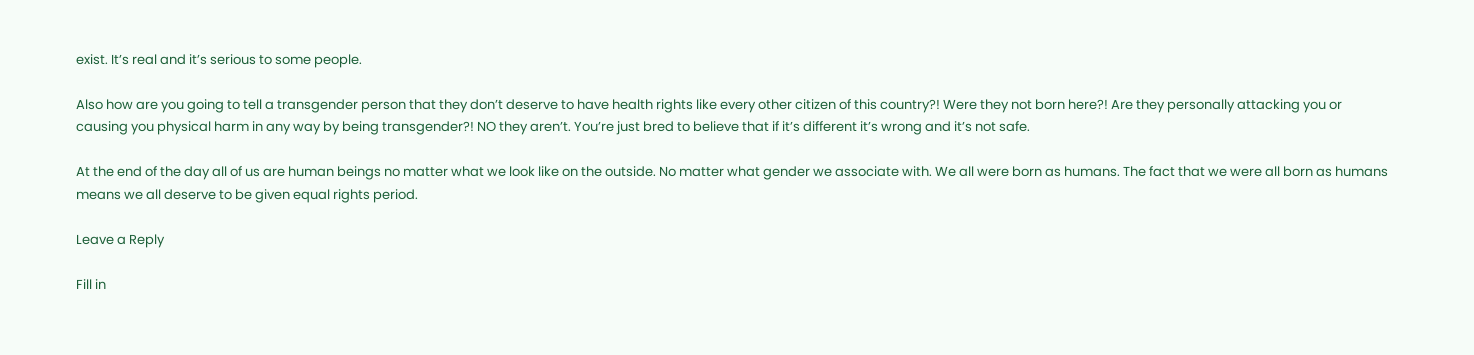exist. It’s real and it’s serious to some people.

Also how are you going to tell a transgender person that they don’t deserve to have health rights like every other citizen of this country?! Were they not born here?! Are they personally attacking you or causing you physical harm in any way by being transgender?! NO they aren’t. You’re just bred to believe that if it’s different it’s wrong and it’s not safe.

At the end of the day all of us are human beings no matter what we look like on the outside. No matter what gender we associate with. We all were born as humans. The fact that we were all born as humans means we all deserve to be given equal rights period.

Leave a Reply

Fill in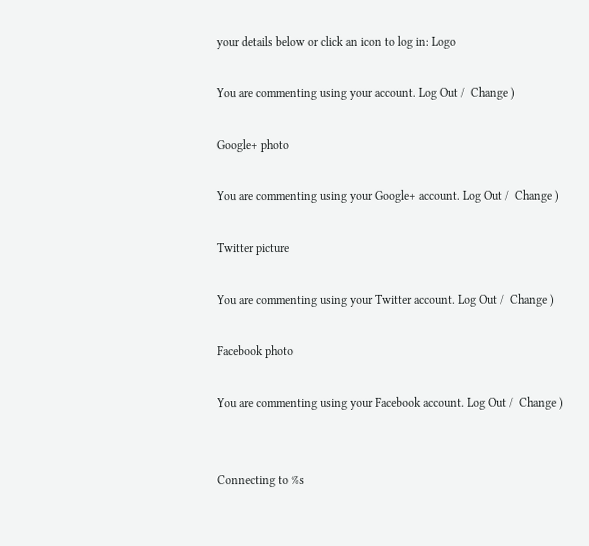your details below or click an icon to log in: Logo

You are commenting using your account. Log Out /  Change )

Google+ photo

You are commenting using your Google+ account. Log Out /  Change )

Twitter picture

You are commenting using your Twitter account. Log Out /  Change )

Facebook photo

You are commenting using your Facebook account. Log Out /  Change )


Connecting to %s